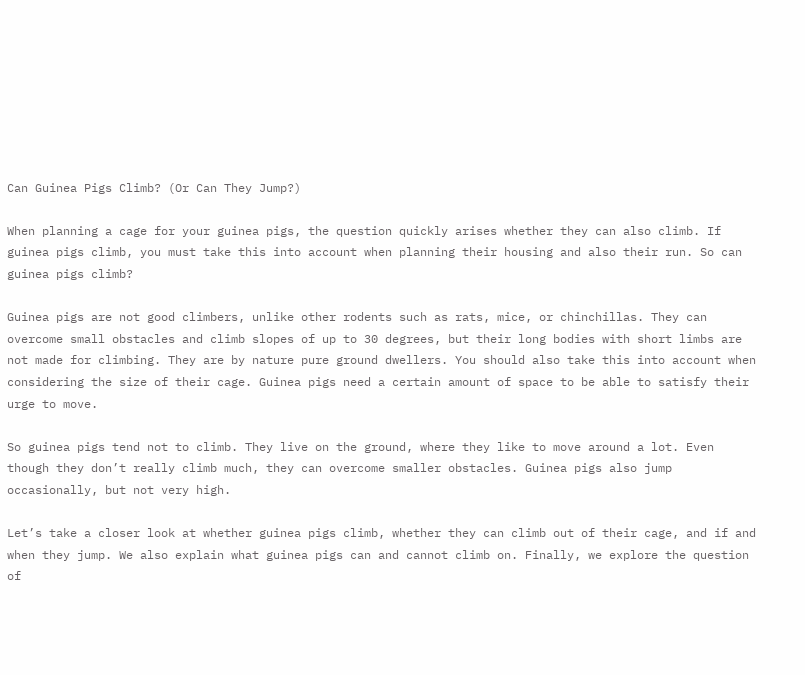Can Guinea Pigs Climb? (Or Can They Jump?)

When planning a cage for your guinea pigs, the question quickly arises whether they can also climb. If guinea pigs climb, you must take this into account when planning their housing and also their run. So can guinea pigs climb?

Guinea pigs are not good climbers, unlike other rodents such as rats, mice, or chinchillas. They can overcome small obstacles and climb slopes of up to 30 degrees, but their long bodies with short limbs are not made for climbing. They are by nature pure ground dwellers. You should also take this into account when considering the size of their cage. Guinea pigs need a certain amount of space to be able to satisfy their urge to move.

So guinea pigs tend not to climb. They live on the ground, where they like to move around a lot. Even though they don’t really climb much, they can overcome smaller obstacles. Guinea pigs also jump occasionally, but not very high.

Let’s take a closer look at whether guinea pigs climb, whether they can climb out of their cage, and if and when they jump. We also explain what guinea pigs can and cannot climb on. Finally, we explore the question of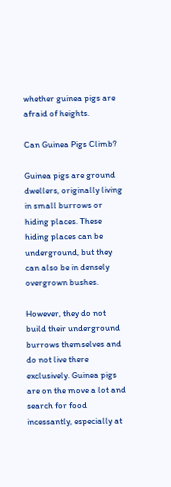whether guinea pigs are afraid of heights.

Can Guinea Pigs Climb?

Guinea pigs are ground dwellers, originally living in small burrows or hiding places. These hiding places can be underground, but they can also be in densely overgrown bushes.

However, they do not build their underground burrows themselves and do not live there exclusively. Guinea pigs are on the move a lot and search for food incessantly, especially at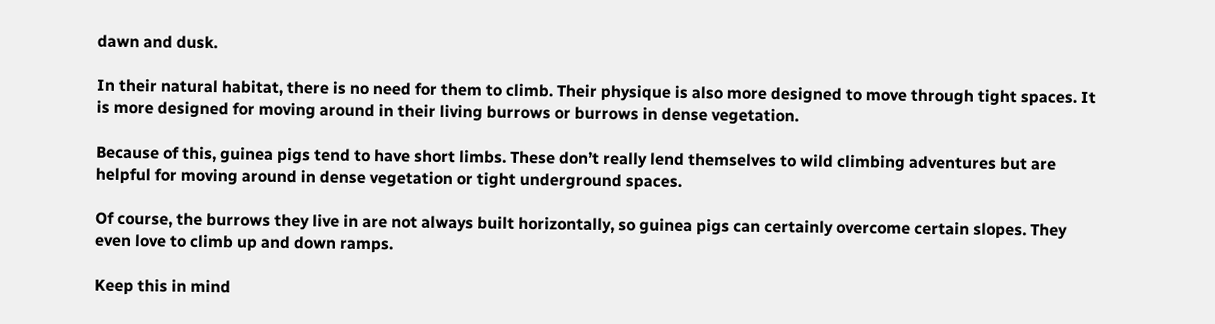dawn and dusk.

In their natural habitat, there is no need for them to climb. Their physique is also more designed to move through tight spaces. It is more designed for moving around in their living burrows or burrows in dense vegetation.

Because of this, guinea pigs tend to have short limbs. These don’t really lend themselves to wild climbing adventures but are helpful for moving around in dense vegetation or tight underground spaces.

Of course, the burrows they live in are not always built horizontally, so guinea pigs can certainly overcome certain slopes. They even love to climb up and down ramps.

Keep this in mind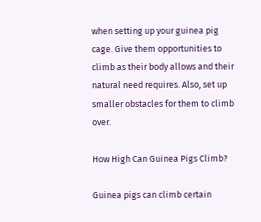when setting up your guinea pig cage. Give them opportunities to climb as their body allows and their natural need requires. Also, set up smaller obstacles for them to climb over.

How High Can Guinea Pigs Climb?

Guinea pigs can climb certain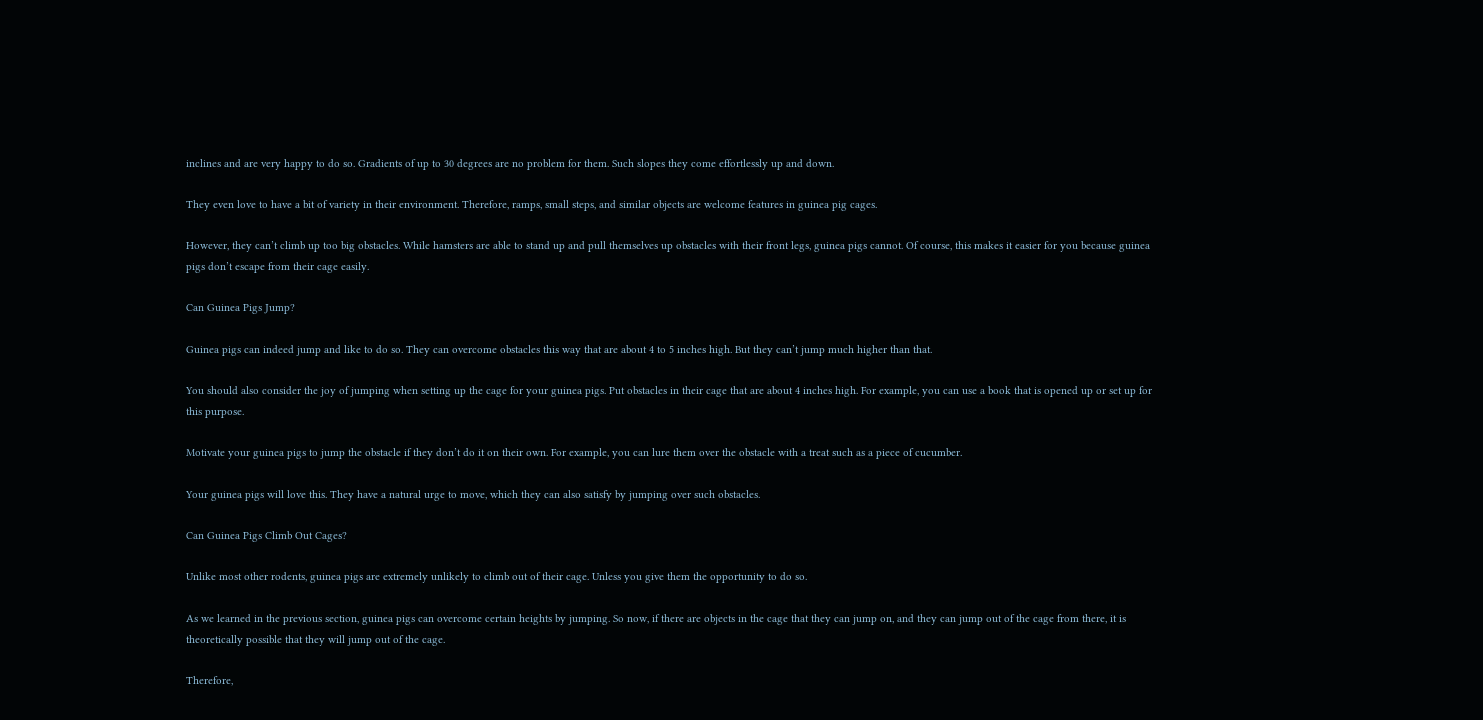inclines and are very happy to do so. Gradients of up to 30 degrees are no problem for them. Such slopes they come effortlessly up and down.

They even love to have a bit of variety in their environment. Therefore, ramps, small steps, and similar objects are welcome features in guinea pig cages.

However, they can’t climb up too big obstacles. While hamsters are able to stand up and pull themselves up obstacles with their front legs, guinea pigs cannot. Of course, this makes it easier for you because guinea pigs don’t escape from their cage easily.

Can Guinea Pigs Jump?

Guinea pigs can indeed jump and like to do so. They can overcome obstacles this way that are about 4 to 5 inches high. But they can’t jump much higher than that.

You should also consider the joy of jumping when setting up the cage for your guinea pigs. Put obstacles in their cage that are about 4 inches high. For example, you can use a book that is opened up or set up for this purpose.

Motivate your guinea pigs to jump the obstacle if they don’t do it on their own. For example, you can lure them over the obstacle with a treat such as a piece of cucumber.

Your guinea pigs will love this. They have a natural urge to move, which they can also satisfy by jumping over such obstacles.

Can Guinea Pigs Climb Out Cages?

Unlike most other rodents, guinea pigs are extremely unlikely to climb out of their cage. Unless you give them the opportunity to do so.

As we learned in the previous section, guinea pigs can overcome certain heights by jumping. So now, if there are objects in the cage that they can jump on, and they can jump out of the cage from there, it is theoretically possible that they will jump out of the cage.

Therefore,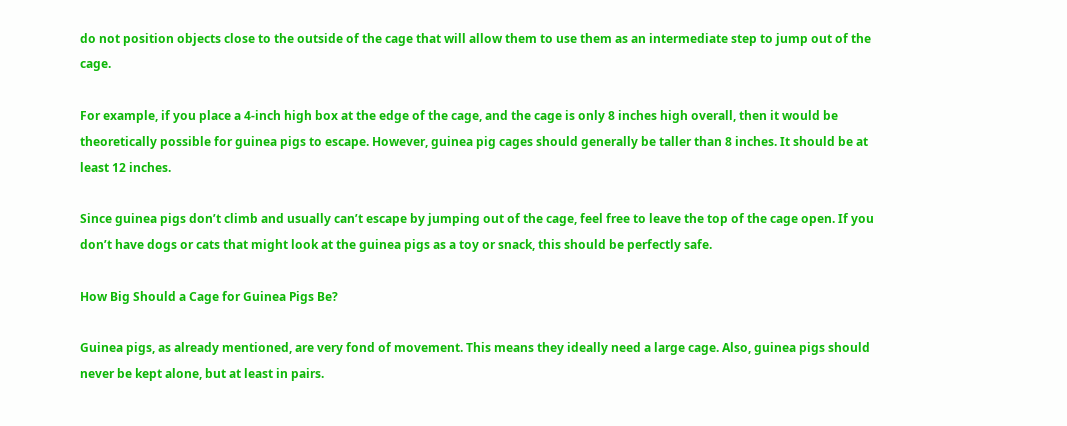do not position objects close to the outside of the cage that will allow them to use them as an intermediate step to jump out of the cage.

For example, if you place a 4-inch high box at the edge of the cage, and the cage is only 8 inches high overall, then it would be theoretically possible for guinea pigs to escape. However, guinea pig cages should generally be taller than 8 inches. It should be at least 12 inches.

Since guinea pigs don’t climb and usually can’t escape by jumping out of the cage, feel free to leave the top of the cage open. If you don’t have dogs or cats that might look at the guinea pigs as a toy or snack, this should be perfectly safe.

How Big Should a Cage for Guinea Pigs Be?

Guinea pigs, as already mentioned, are very fond of movement. This means they ideally need a large cage. Also, guinea pigs should never be kept alone, but at least in pairs.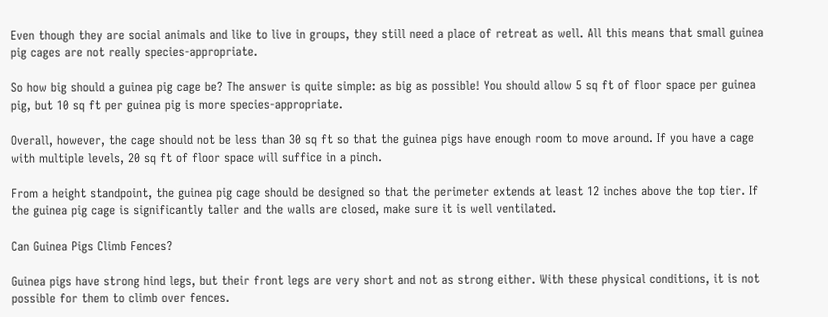Even though they are social animals and like to live in groups, they still need a place of retreat as well. All this means that small guinea pig cages are not really species-appropriate.

So how big should a guinea pig cage be? The answer is quite simple: as big as possible! You should allow 5 sq ft of floor space per guinea pig, but 10 sq ft per guinea pig is more species-appropriate.

Overall, however, the cage should not be less than 30 sq ft so that the guinea pigs have enough room to move around. If you have a cage with multiple levels, 20 sq ft of floor space will suffice in a pinch.

From a height standpoint, the guinea pig cage should be designed so that the perimeter extends at least 12 inches above the top tier. If the guinea pig cage is significantly taller and the walls are closed, make sure it is well ventilated.

Can Guinea Pigs Climb Fences?

Guinea pigs have strong hind legs, but their front legs are very short and not as strong either. With these physical conditions, it is not possible for them to climb over fences.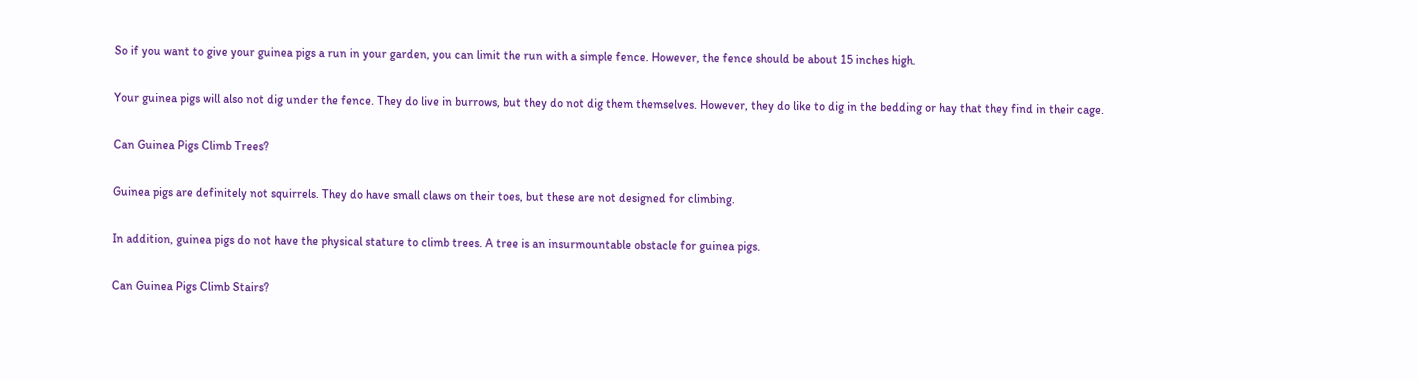So if you want to give your guinea pigs a run in your garden, you can limit the run with a simple fence. However, the fence should be about 15 inches high.

Your guinea pigs will also not dig under the fence. They do live in burrows, but they do not dig them themselves. However, they do like to dig in the bedding or hay that they find in their cage.

Can Guinea Pigs Climb Trees?

Guinea pigs are definitely not squirrels. They do have small claws on their toes, but these are not designed for climbing.

In addition, guinea pigs do not have the physical stature to climb trees. A tree is an insurmountable obstacle for guinea pigs.

Can Guinea Pigs Climb Stairs?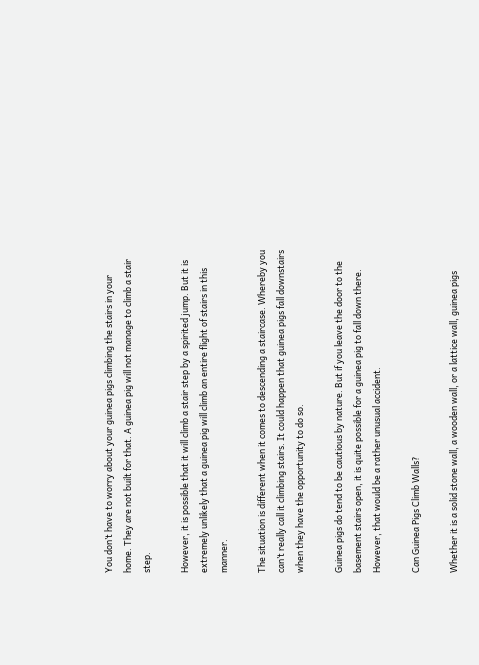You don’t have to worry about your guinea pigs climbing the stairs in your home. They are not built for that. A guinea pig will not manage to climb a stair step.

However, it is possible that it will climb a stair step by a spirited jump. But it is extremely unlikely that a guinea pig will climb an entire flight of stairs in this manner.

The situation is different when it comes to descending a staircase. Whereby you can’t really call it climbing stairs. It could happen that guinea pigs fall downstairs when they have the opportunity to do so.

Guinea pigs do tend to be cautious by nature. But if you leave the door to the basement stairs open, it is quite possible for a guinea pig to fall down there. However, that would be a rather unusual accident.

Can Guinea Pigs Climb Walls?

Whether it is a solid stone wall, a wooden wall, or a lattice wall, guinea pigs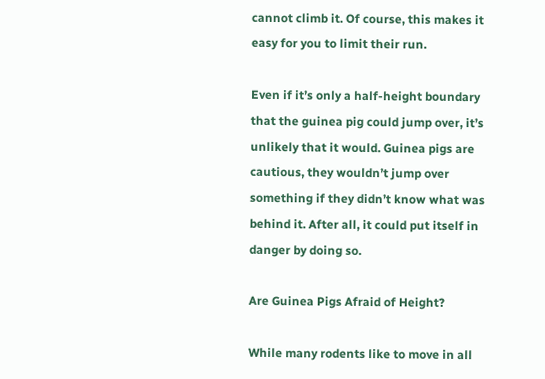cannot climb it. Of course, this makes it easy for you to limit their run.

Even if it’s only a half-height boundary that the guinea pig could jump over, it’s unlikely that it would. Guinea pigs are cautious, they wouldn’t jump over something if they didn’t know what was behind it. After all, it could put itself in danger by doing so.

Are Guinea Pigs Afraid of Height?

While many rodents like to move in all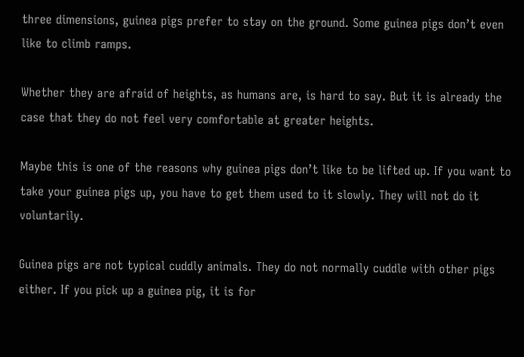three dimensions, guinea pigs prefer to stay on the ground. Some guinea pigs don’t even like to climb ramps.

Whether they are afraid of heights, as humans are, is hard to say. But it is already the case that they do not feel very comfortable at greater heights.

Maybe this is one of the reasons why guinea pigs don’t like to be lifted up. If you want to take your guinea pigs up, you have to get them used to it slowly. They will not do it voluntarily.

Guinea pigs are not typical cuddly animals. They do not normally cuddle with other pigs either. If you pick up a guinea pig, it is for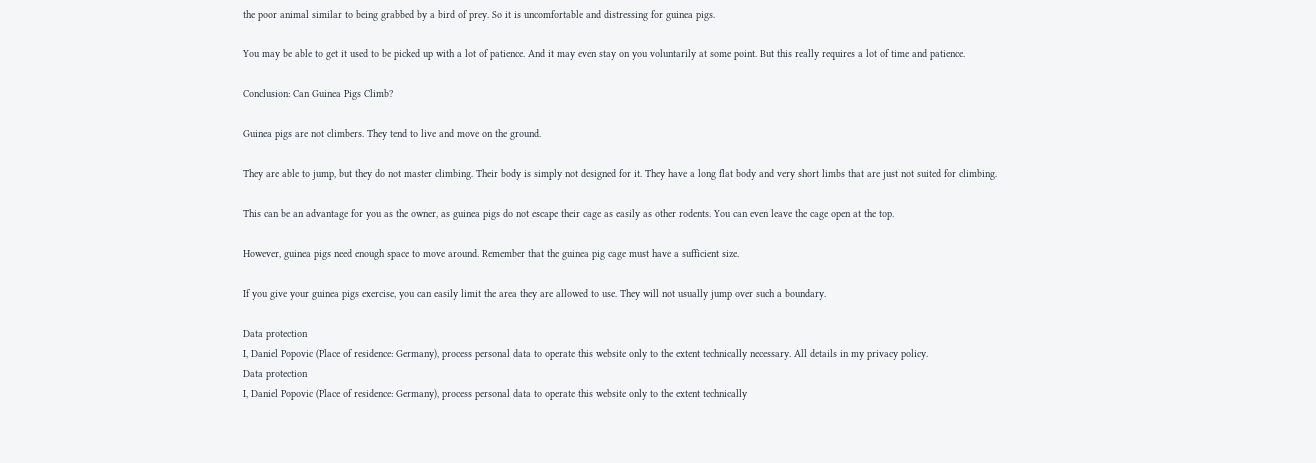the poor animal similar to being grabbed by a bird of prey. So it is uncomfortable and distressing for guinea pigs.

You may be able to get it used to be picked up with a lot of patience. And it may even stay on you voluntarily at some point. But this really requires a lot of time and patience.

Conclusion: Can Guinea Pigs Climb?

Guinea pigs are not climbers. They tend to live and move on the ground.

They are able to jump, but they do not master climbing. Their body is simply not designed for it. They have a long flat body and very short limbs that are just not suited for climbing.

This can be an advantage for you as the owner, as guinea pigs do not escape their cage as easily as other rodents. You can even leave the cage open at the top.

However, guinea pigs need enough space to move around. Remember that the guinea pig cage must have a sufficient size.

If you give your guinea pigs exercise, you can easily limit the area they are allowed to use. They will not usually jump over such a boundary.

Data protection
I, Daniel Popovic (Place of residence: Germany), process personal data to operate this website only to the extent technically necessary. All details in my privacy policy.
Data protection
I, Daniel Popovic (Place of residence: Germany), process personal data to operate this website only to the extent technically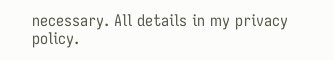necessary. All details in my privacy policy.